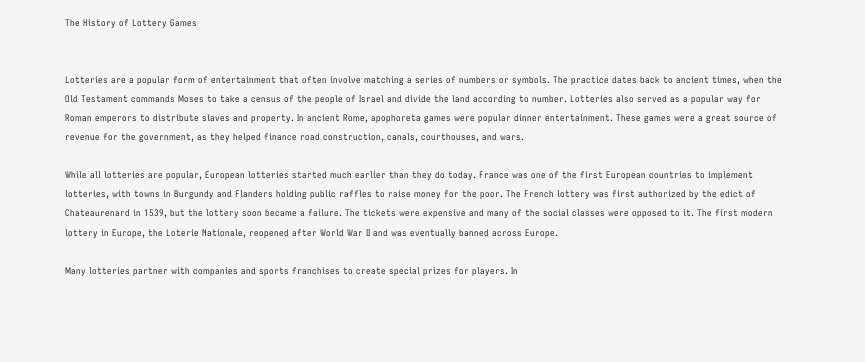The History of Lottery Games


Lotteries are a popular form of entertainment that often involve matching a series of numbers or symbols. The practice dates back to ancient times, when the Old Testament commands Moses to take a census of the people of Israel and divide the land according to number. Lotteries also served as a popular way for Roman emperors to distribute slaves and property. In ancient Rome, apophoreta games were popular dinner entertainment. These games were a great source of revenue for the government, as they helped finance road construction, canals, courthouses, and wars.

While all lotteries are popular, European lotteries started much earlier than they do today. France was one of the first European countries to implement lotteries, with towns in Burgundy and Flanders holding public raffles to raise money for the poor. The French lottery was first authorized by the edict of Chateaurenard in 1539, but the lottery soon became a failure. The tickets were expensive and many of the social classes were opposed to it. The first modern lottery in Europe, the Loterie Nationale, reopened after World War II and was eventually banned across Europe.

Many lotteries partner with companies and sports franchises to create special prizes for players. In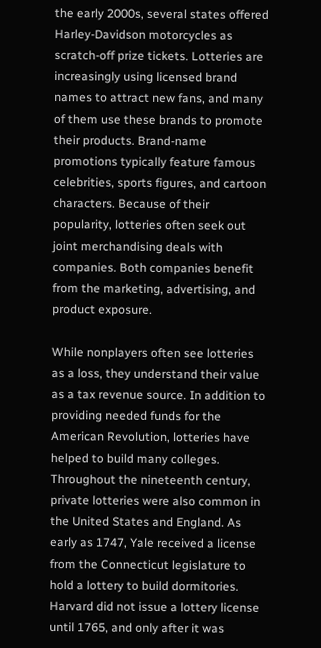the early 2000s, several states offered Harley-Davidson motorcycles as scratch-off prize tickets. Lotteries are increasingly using licensed brand names to attract new fans, and many of them use these brands to promote their products. Brand-name promotions typically feature famous celebrities, sports figures, and cartoon characters. Because of their popularity, lotteries often seek out joint merchandising deals with companies. Both companies benefit from the marketing, advertising, and product exposure.

While nonplayers often see lotteries as a loss, they understand their value as a tax revenue source. In addition to providing needed funds for the American Revolution, lotteries have helped to build many colleges. Throughout the nineteenth century, private lotteries were also common in the United States and England. As early as 1747, Yale received a license from the Connecticut legislature to hold a lottery to build dormitories. Harvard did not issue a lottery license until 1765, and only after it was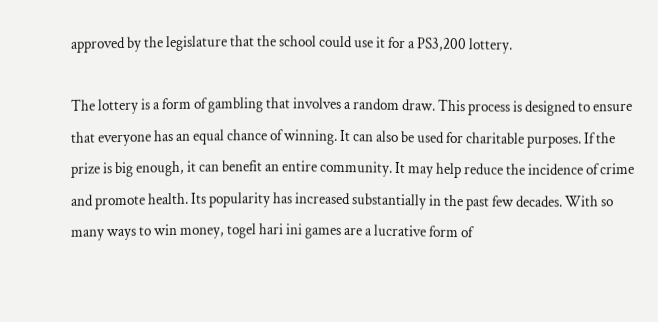approved by the legislature that the school could use it for a PS3,200 lottery.

The lottery is a form of gambling that involves a random draw. This process is designed to ensure that everyone has an equal chance of winning. It can also be used for charitable purposes. If the prize is big enough, it can benefit an entire community. It may help reduce the incidence of crime and promote health. Its popularity has increased substantially in the past few decades. With so many ways to win money, togel hari ini games are a lucrative form of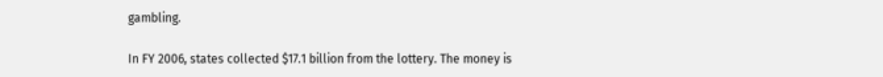gambling.

In FY 2006, states collected $17.1 billion from the lottery. The money is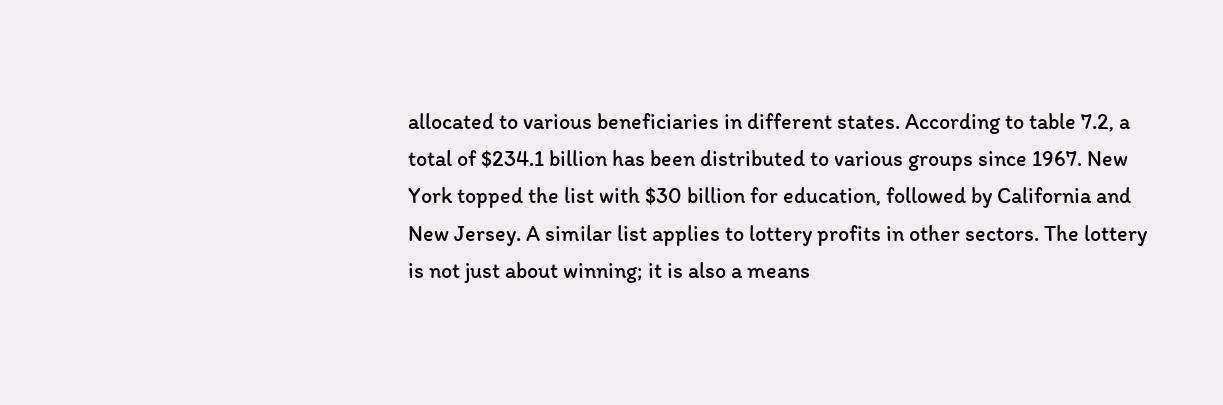allocated to various beneficiaries in different states. According to table 7.2, a total of $234.1 billion has been distributed to various groups since 1967. New York topped the list with $30 billion for education, followed by California and New Jersey. A similar list applies to lottery profits in other sectors. The lottery is not just about winning; it is also a means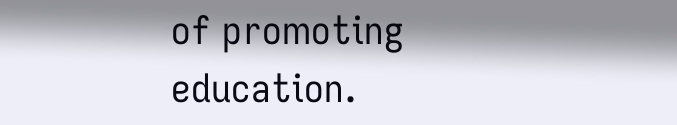of promoting education.